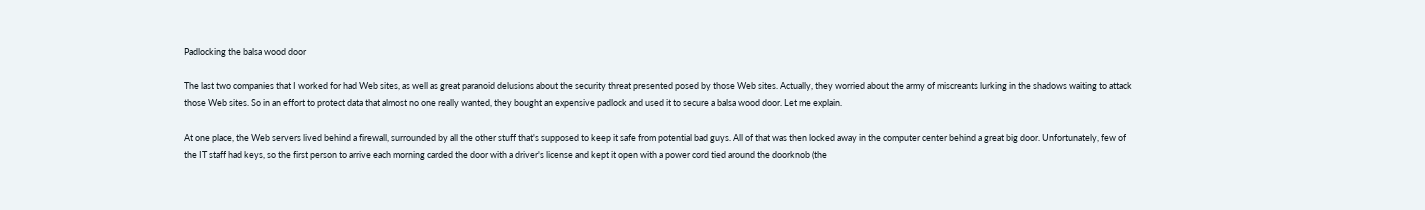Padlocking the balsa wood door

The last two companies that I worked for had Web sites, as well as great paranoid delusions about the security threat presented posed by those Web sites. Actually, they worried about the army of miscreants lurking in the shadows waiting to attack those Web sites. So in an effort to protect data that almost no one really wanted, they bought an expensive padlock and used it to secure a balsa wood door. Let me explain.

At one place, the Web servers lived behind a firewall, surrounded by all the other stuff that's supposed to keep it safe from potential bad guys. All of that was then locked away in the computer center behind a great big door. Unfortunately, few of the IT staff had keys, so the first person to arrive each morning carded the door with a driver's license and kept it open with a power cord tied around the doorknob (the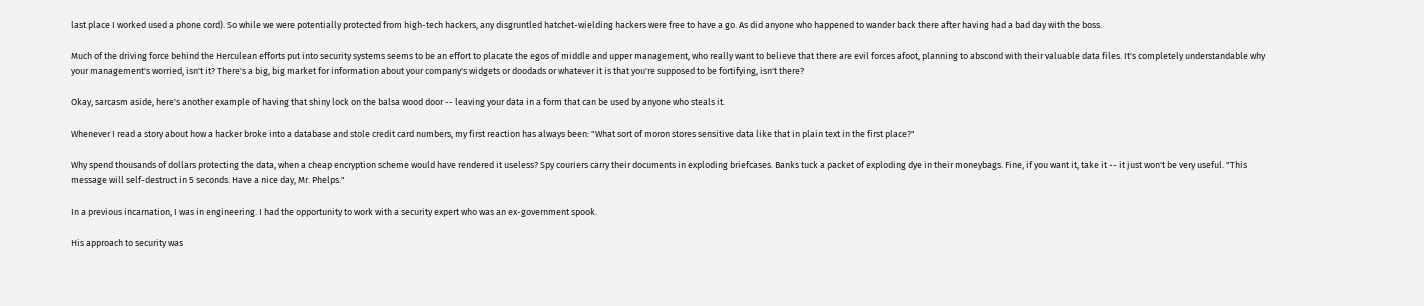last place I worked used a phone cord). So while we were potentially protected from high-tech hackers, any disgruntled hatchet-wielding hackers were free to have a go. As did anyone who happened to wander back there after having had a bad day with the boss.

Much of the driving force behind the Herculean efforts put into security systems seems to be an effort to placate the egos of middle and upper management, who really want to believe that there are evil forces afoot, planning to abscond with their valuable data files. It's completely understandable why your management's worried, isn't it? There's a big, big market for information about your company's widgets or doodads or whatever it is that you're supposed to be fortifying, isn't there?

Okay, sarcasm aside, here's another example of having that shiny lock on the balsa wood door -- leaving your data in a form that can be used by anyone who steals it.

Whenever I read a story about how a hacker broke into a database and stole credit card numbers, my first reaction has always been: "What sort of moron stores sensitive data like that in plain text in the first place?"

Why spend thousands of dollars protecting the data, when a cheap encryption scheme would have rendered it useless? Spy couriers carry their documents in exploding briefcases. Banks tuck a packet of exploding dye in their moneybags. Fine, if you want it, take it -- it just won't be very useful. "This message will self-destruct in 5 seconds. Have a nice day, Mr. Phelps."

In a previous incarnation, I was in engineering. I had the opportunity to work with a security expert who was an ex-government spook.

His approach to security was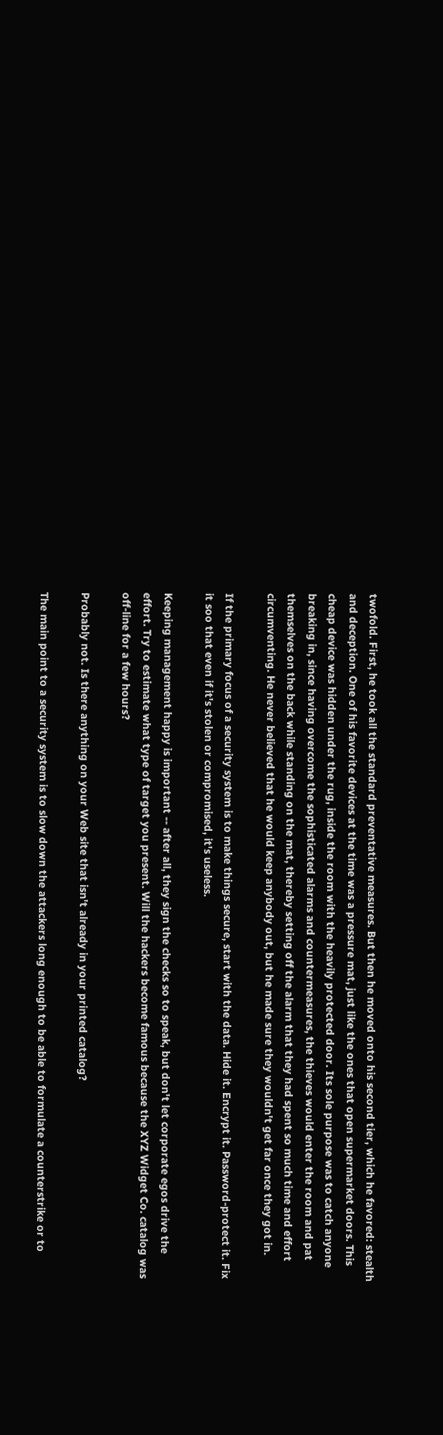twofold. First, he took all the standard preventative measures. But then he moved onto his second tier, which he favored: stealth and deception. One of his favorite devices at the time was a pressure mat, just like the ones that open supermarket doors. This cheap device was hidden under the rug, inside the room with the heavily protected door. Its sole purpose was to catch anyone breaking in, since having overcome the sophisticated alarms and countermeasures, the thieves would enter the room and pat themselves on the back while standing on the mat, thereby setting off the alarm that they had spent so much time and effort circumventing. He never believed that he would keep anybody out, but he made sure they wouldn't get far once they got in.

If the primary focus of a security system is to make things secure, start with the data. Hide it. Encrypt it. Password-protect it. Fix it soo that even if it's stolen or compromised, it's useless.

Keeping management happy is important -- after all, they sign the checks so to speak, but don't let corporate egos drive the effort. Try to estimate what type of target you present. Will the hackers become famous because the XYZ Widget Co. catalog was off-line for a few hours?

Probably not. Is there anything on your Web site that isn't already in your printed catalog?

The main point to a security system is to slow down the attackers long enough to be able to formulate a counterstrike or to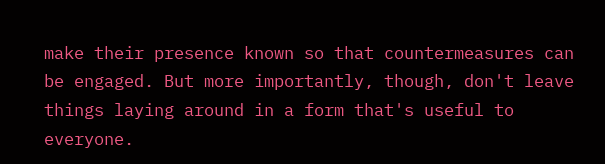make their presence known so that countermeasures can be engaged. But more importantly, though, don't leave things laying around in a form that's useful to everyone.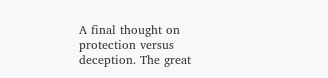A final thought on protection versus deception. The great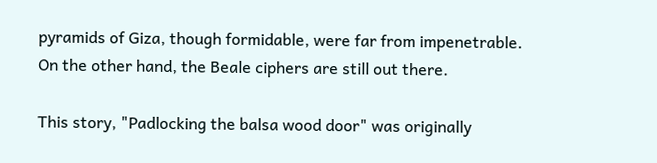pyramids of Giza, though formidable, were far from impenetrable. On the other hand, the Beale ciphers are still out there.

This story, "Padlocking the balsa wood door" was originally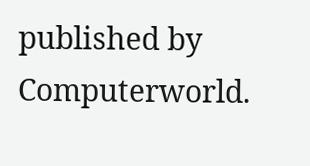published by Computerworld.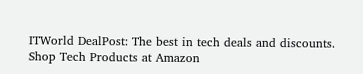ITWorld DealPost: The best in tech deals and discounts.
Shop Tech Products at Amazon